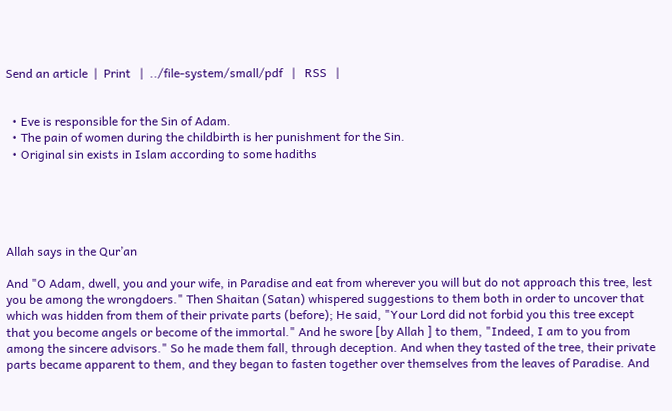Send an article  |  Print   |  ../file-system/small/pdf   |   RSS   |


  • Eve is responsible for the Sin of Adam.
  • The pain of women during the childbirth is her punishment for the Sin.
  • Original sin exists in Islam according to some hadiths





Allah says in the Qur’an

And "O Adam, dwell, you and your wife, in Paradise and eat from wherever you will but do not approach this tree, lest you be among the wrongdoers." Then Shaitan (Satan) whispered suggestions to them both in order to uncover that which was hidden from them of their private parts (before); He said, "Your Lord did not forbid you this tree except that you become angels or become of the immortal." And he swore [by Allah ] to them, "Indeed, I am to you from among the sincere advisors." So he made them fall, through deception. And when they tasted of the tree, their private parts became apparent to them, and they began to fasten together over themselves from the leaves of Paradise. And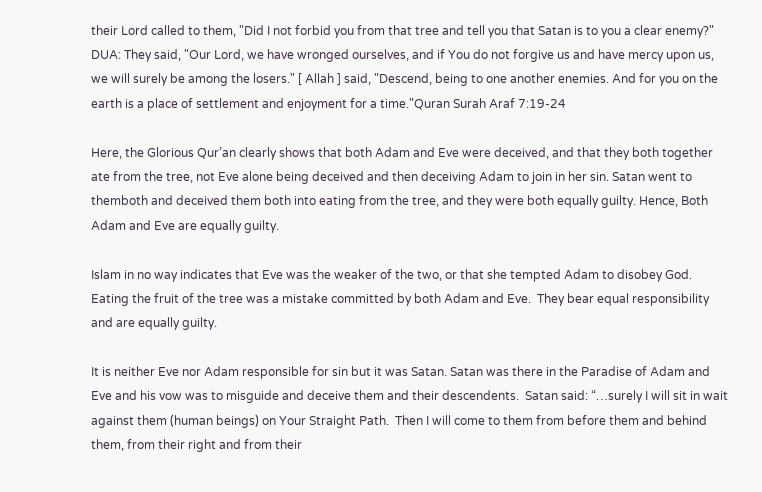their Lord called to them, "Did I not forbid you from that tree and tell you that Satan is to you a clear enemy?" DUA: They said, "Our Lord, we have wronged ourselves, and if You do not forgive us and have mercy upon us, we will surely be among the losers." [ Allah ] said, "Descend, being to one another enemies. And for you on the earth is a place of settlement and enjoyment for a time."Quran Surah Araf 7:19-24

Here, the Glorious Qur’an clearly shows that both Adam and Eve were deceived, and that they both together ate from the tree, not Eve alone being deceived and then deceiving Adam to join in her sin. Satan went to themboth and deceived them both into eating from the tree, and they were both equally guilty. Hence, Both Adam and Eve are equally guilty.

Islam in no way indicates that Eve was the weaker of the two, or that she tempted Adam to disobey God.  Eating the fruit of the tree was a mistake committed by both Adam and Eve.  They bear equal responsibility and are equally guilty.

It is neither Eve nor Adam responsible for sin but it was Satan. Satan was there in the Paradise of Adam and Eve and his vow was to misguide and deceive them and their descendents.  Satan said: “…surely I will sit in wait against them (human beings) on Your Straight Path.  Then I will come to them from before them and behind them, from their right and from their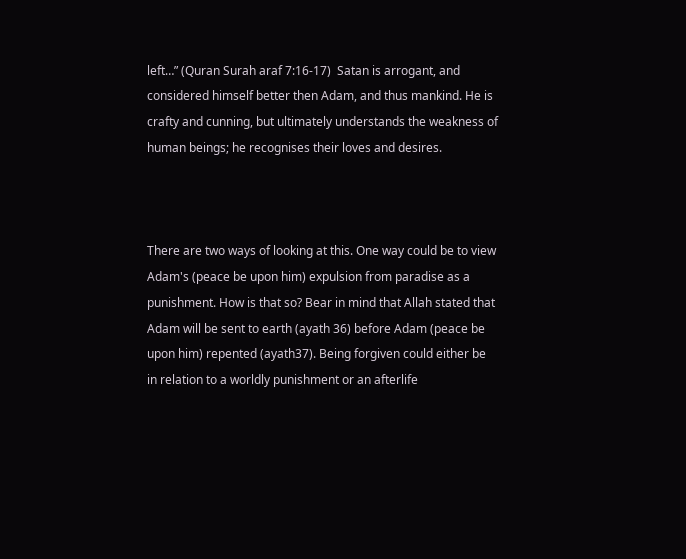left…” (Quran Surah araf 7:16-17)  Satan is arrogant, and considered himself better then Adam, and thus mankind. He is crafty and cunning, but ultimately understands the weakness of human beings; he recognises their loves and desires.



There are two ways of looking at this. One way could be to view Adam's (peace be upon him) expulsion from paradise as a punishment. How is that so? Bear in mind that Allah stated that Adam will be sent to earth (ayath 36) before Adam (peace be upon him) repented (ayath37). Being forgiven could either be in relation to a worldly punishment or an afterlife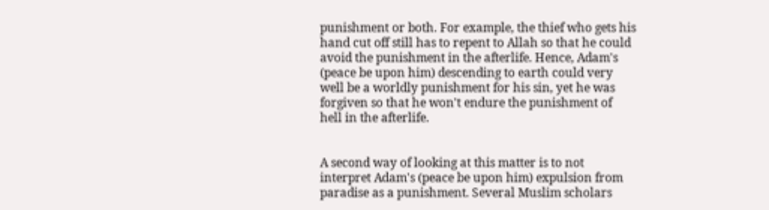punishment or both. For example, the thief who gets his hand cut off still has to repent to Allah so that he could avoid the punishment in the afterlife. Hence, Adam's (peace be upon him) descending to earth could very well be a worldly punishment for his sin, yet he was forgiven so that he won't endure the punishment of hell in the afterlife.


A second way of looking at this matter is to not interpret Adam's (peace be upon him) expulsion from paradise as a punishment. Several Muslim scholars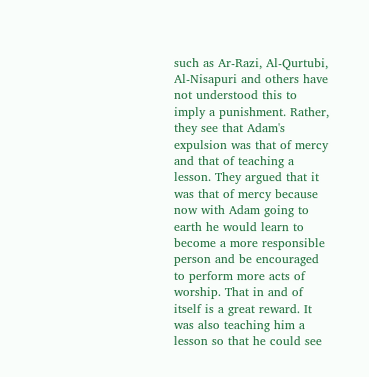such as Ar-Razi, Al-Qurtubi, Al-Nisapuri and others have not understood this to imply a punishment. Rather, they see that Adam's expulsion was that of mercy and that of teaching a lesson. They argued that it was that of mercy because now with Adam going to earth he would learn to become a more responsible person and be encouraged to perform more acts of worship. That in and of itself is a great reward. It was also teaching him a lesson so that he could see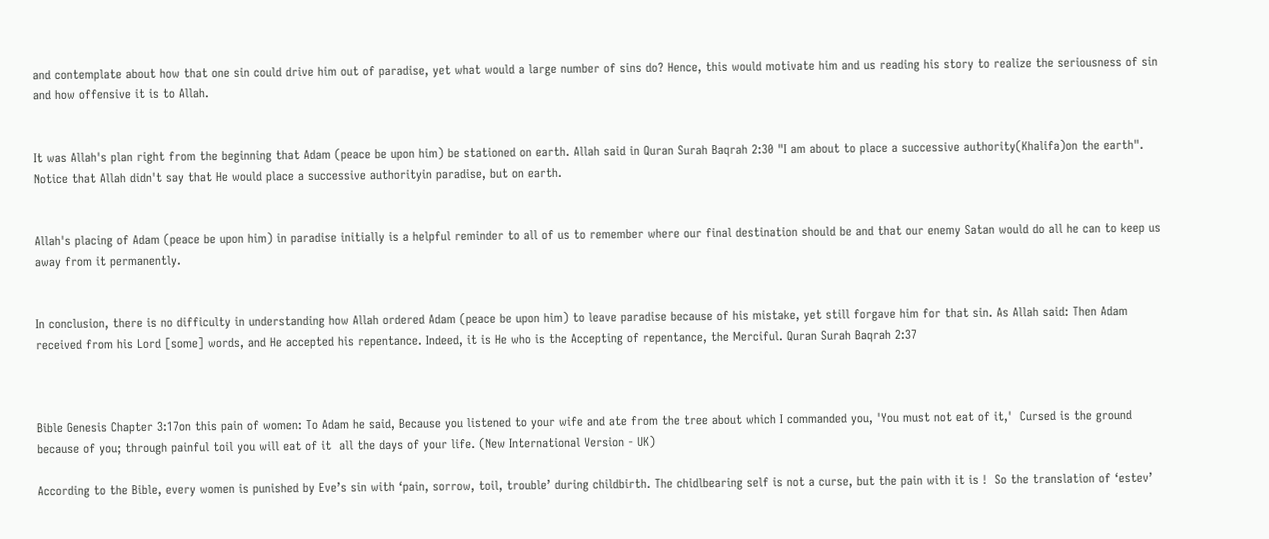and contemplate about how that one sin could drive him out of paradise, yet what would a large number of sins do? Hence, this would motivate him and us reading his story to realize the seriousness of sin and how offensive it is to Allah.


It was Allah's plan right from the beginning that Adam (peace be upon him) be stationed on earth. Allah said in Quran Surah Baqrah 2:30 "I am about to place a successive authority(Khalifa)on the earth". Notice that Allah didn't say that He would place a successive authorityin paradise, but on earth.


Allah's placing of Adam (peace be upon him) in paradise initially is a helpful reminder to all of us to remember where our final destination should be and that our enemy Satan would do all he can to keep us away from it permanently.


In conclusion, there is no difficulty in understanding how Allah ordered Adam (peace be upon him) to leave paradise because of his mistake, yet still forgave him for that sin. As Allah said: Then Adam received from his Lord [some] words, and He accepted his repentance. Indeed, it is He who is the Accepting of repentance, the Merciful. Quran Surah Baqrah 2:37



Bible Genesis Chapter 3:17on this pain of women: To Adam he said, Because you listened to your wife and ate from the tree about which I commanded you, 'You must not eat of it,'  Cursed is the ground because of you; through painful toil you will eat of it  all the days of your life. (New International Version - UK)

According to the Bible, every women is punished by Eve’s sin with ‘pain, sorrow, toil, trouble’ during childbirth. The chidlbearing self is not a curse, but the pain with it is !  So the translation of ‘estev’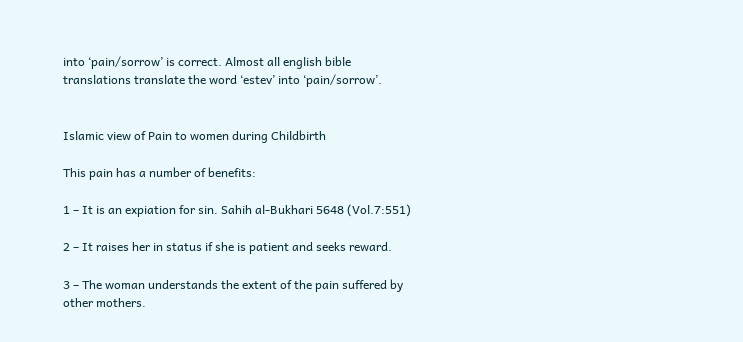into ‘pain/sorrow’ is correct. Almost all english bible translations translate the word ‘estev’ into ‘pain/sorrow’.


Islamic view of Pain to women during Childbirth

This pain has a number of benefits:

1 – It is an expiation for sin. Sahih al-Bukhari 5648 (Vol.7:551)

2 – It raises her in status if she is patient and seeks reward.

3 – The woman understands the extent of the pain suffered by other mothers.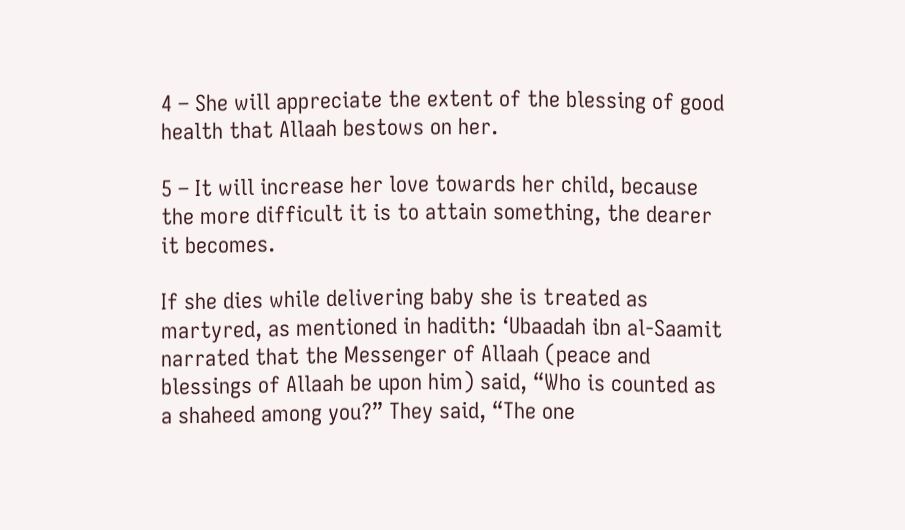4 – She will appreciate the extent of the blessing of good health that Allaah bestows on her.

5 – It will increase her love towards her child, because the more difficult it is to attain something, the dearer it becomes.

If she dies while delivering baby she is treated as martyred, as mentioned in hadith: ‘Ubaadah ibn al-Saamit  narrated that the Messenger of Allaah (peace and blessings of Allaah be upon him) said, “Who is counted as a shaheed among you?” They said, “The one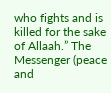who fights and is killed for the sake of Allaah.” The Messenger (peace and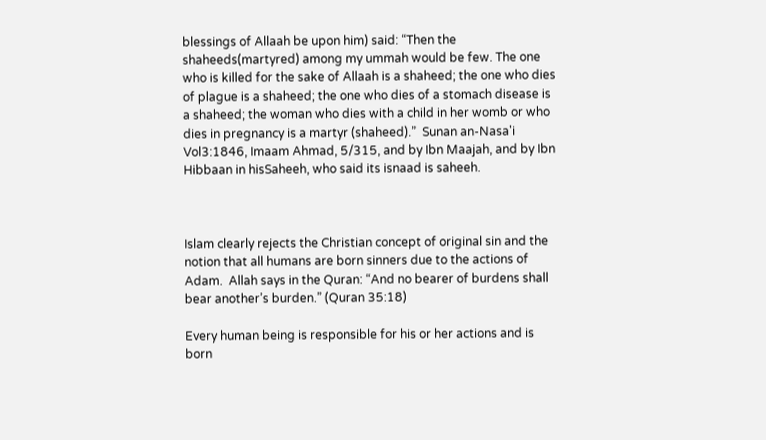blessings of Allaah be upon him) said: “Then the shaheeds(martyred) among my ummah would be few. The one who is killed for the sake of Allaah is a shaheed; the one who dies of plague is a shaheed; the one who dies of a stomach disease is a shaheed; the woman who dies with a child in her womb or who dies in pregnancy is a martyr (shaheed).”  Sunan an-Nasa'i Vol3:1846, Imaam Ahmad, 5/315, and by Ibn Maajah, and by Ibn Hibbaan in hisSaheeh, who said its isnaad is saheeh.



Islam clearly rejects the Christian concept of original sin and the notion that all humans are born sinners due to the actions of Adam.  Allah says in the Quran: “And no bearer of burdens shall bear another’s burden.” (Quran 35:18)

Every human being is responsible for his or her actions and is born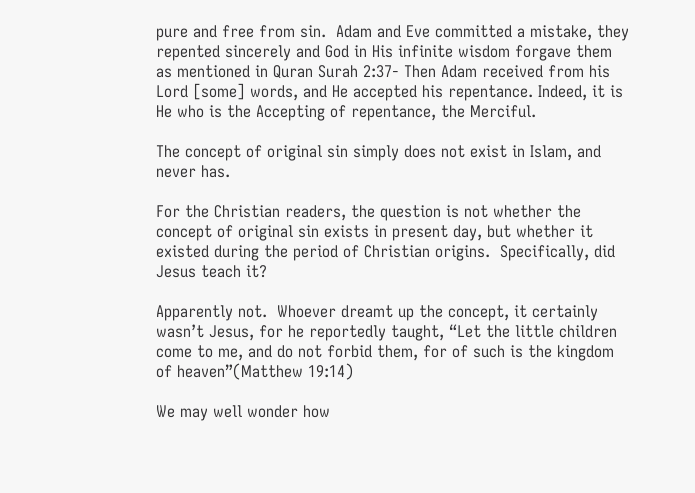pure and free from sin.  Adam and Eve committed a mistake, they repented sincerely and God in His infinite wisdom forgave them as mentioned in Quran Surah 2:37- Then Adam received from his Lord [some] words, and He accepted his repentance. Indeed, it is He who is the Accepting of repentance, the Merciful.

The concept of original sin simply does not exist in Islam, and never has.

For the Christian readers, the question is not whether the concept of original sin exists in present day, but whether it existed during the period of Christian origins.  Specifically, did Jesus teach it?

Apparently not.  Whoever dreamt up the concept, it certainly wasn’t Jesus, for he reportedly taught, “Let the little children come to me, and do not forbid them, for of such is the kingdom of heaven”(Matthew 19:14)

We may well wonder how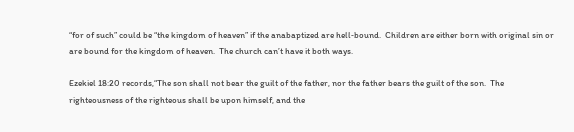“for of such” could be “the kingdom of heaven” if the anabaptized are hell‑bound.  Children are either born with original sin or are bound for the kingdom of heaven.  The church can’t have it both ways.

Ezekiel 18:20 records,“The son shall not bear the guilt of the father, nor the father bears the guilt of the son.  The righteousness of the righteous shall be upon himself, and the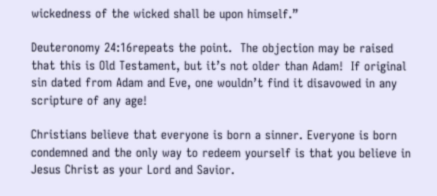wickedness of the wicked shall be upon himself.”

Deuteronomy 24:16repeats the point.  The objection may be raised that this is Old Testament, but it’s not older than Adam!  If original sin dated from Adam and Eve, one wouldn’t find it disavowed in any scripture of any age!

Christians believe that everyone is born a sinner. Everyone is born condemned and the only way to redeem yourself is that you believe in Jesus Christ as your Lord and Savior.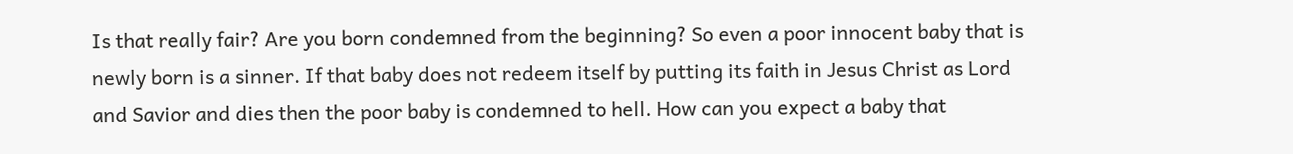Is that really fair? Are you born condemned from the beginning? So even a poor innocent baby that is newly born is a sinner. If that baby does not redeem itself by putting its faith in Jesus Christ as Lord and Savior and dies then the poor baby is condemned to hell. How can you expect a baby that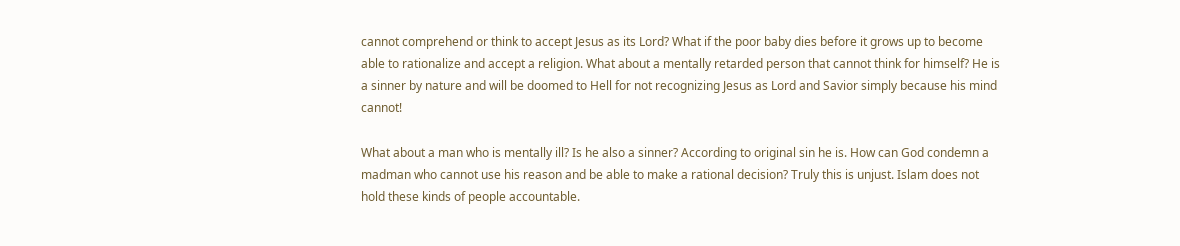cannot comprehend or think to accept Jesus as its Lord? What if the poor baby dies before it grows up to become able to rationalize and accept a religion. What about a mentally retarded person that cannot think for himself? He is a sinner by nature and will be doomed to Hell for not recognizing Jesus as Lord and Savior simply because his mind cannot!

What about a man who is mentally ill? Is he also a sinner? According to original sin he is. How can God condemn a madman who cannot use his reason and be able to make a rational decision? Truly this is unjust. Islam does not hold these kinds of people accountable.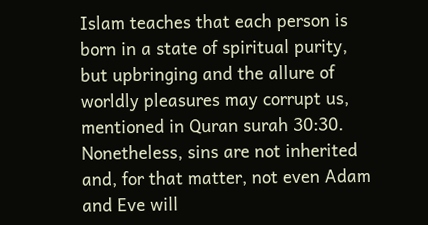Islam teaches that each person is born in a state of spiritual purity, but upbringing and the allure of worldly pleasures may corrupt us, mentioned in Quran surah 30:30.  Nonetheless, sins are not inherited and, for that matter, not even Adam and Eve will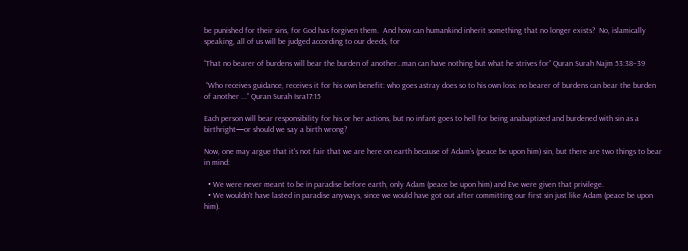be punished for their sins, for God has forgiven them.  And how can humankind inherit something that no longer exists?  No, islamically speaking, all of us will be judged according to our deeds, for

“That no bearer of burdens will bear the burden of another…man can have nothing but what he strives for” Quran Surah Najm 53:38–39

 “Who receives guidance, receives it for his own benefit: who goes astray does so to his own loss: no bearer of burdens can bear the burden of another ...” Quran Surah Isra17:15

Each person will bear responsibility for his or her actions, but no infant goes to hell for being anabaptized and burdened with sin as a birthright—or should we say a birth wrong?

Now, one may argue that it's not fair that we are here on earth because of Adam's (peace be upon him) sin, but there are two things to bear in mind:

  • We were never meant to be in paradise before earth, only Adam (peace be upon him) and Eve were given that privilege.
  • We wouldn't have lasted in paradise anyways, since we would have got out after committing our first sin just like Adam (peace be upon him).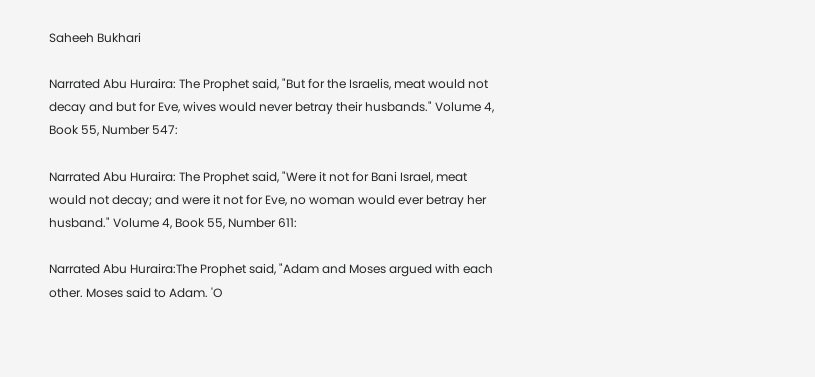Saheeh Bukhari

Narrated Abu Huraira: The Prophet said, "But for the Israelis, meat would not decay and but for Eve, wives would never betray their husbands." Volume 4, Book 55, Number 547:

Narrated Abu Huraira: The Prophet said, "Were it not for Bani Israel, meat would not decay; and were it not for Eve, no woman would ever betray her husband." Volume 4, Book 55, Number 611:

Narrated Abu Huraira:The Prophet said, "Adam and Moses argued with each other. Moses said to Adam. 'O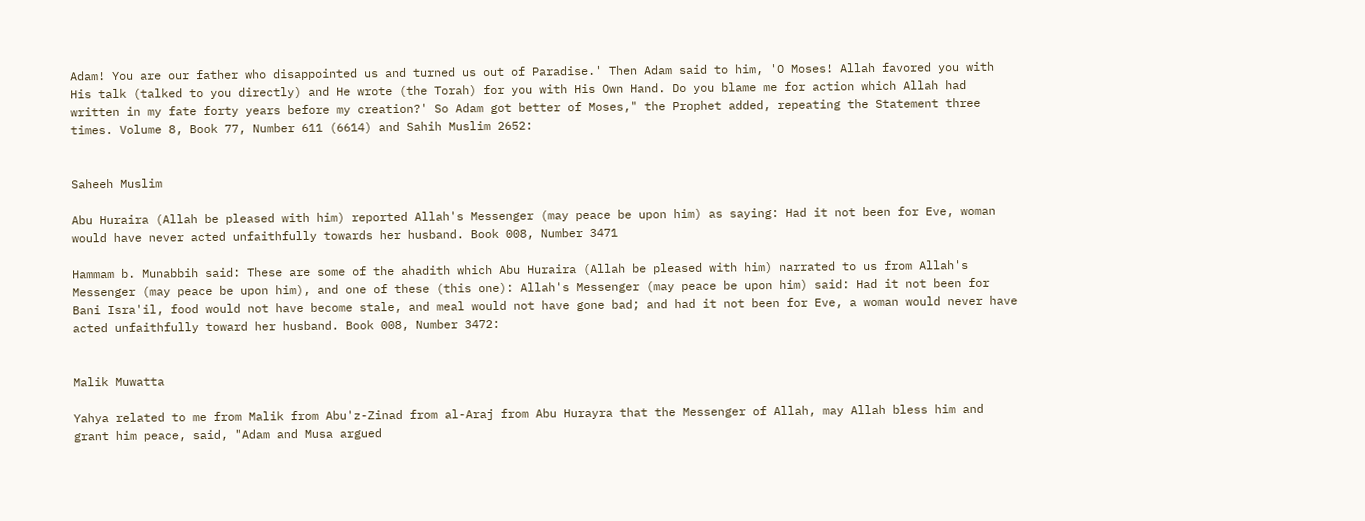Adam! You are our father who disappointed us and turned us out of Paradise.' Then Adam said to him, 'O Moses! Allah favored you with His talk (talked to you directly) and He wrote (the Torah) for you with His Own Hand. Do you blame me for action which Allah had written in my fate forty years before my creation?' So Adam got better of Moses," the Prophet added, repeating the Statement three times. Volume 8, Book 77, Number 611 (6614) and Sahih Muslim 2652:


Saheeh Muslim

Abu Huraira (Allah be pleased with him) reported Allah's Messenger (may peace be upon him) as saying: Had it not been for Eve, woman would have never acted unfaithfully towards her husband. Book 008, Number 3471

Hammam b. Munabbih said: These are some of the ahadith which Abu Huraira (Allah be pleased with him) narrated to us from Allah's Messenger (may peace be upon him), and one of these (this one): Allah's Messenger (may peace be upon him) said: Had it not been for Bani Isra'il, food would not have become stale, and meal would not have gone bad; and had it not been for Eve, a woman would never have acted unfaithfully toward her husband. Book 008, Number 3472:


Malik Muwatta

Yahya related to me from Malik from Abu'z-Zinad from al-Araj from Abu Hurayra that the Messenger of Allah, may Allah bless him and grant him peace, said, "Adam and Musa argued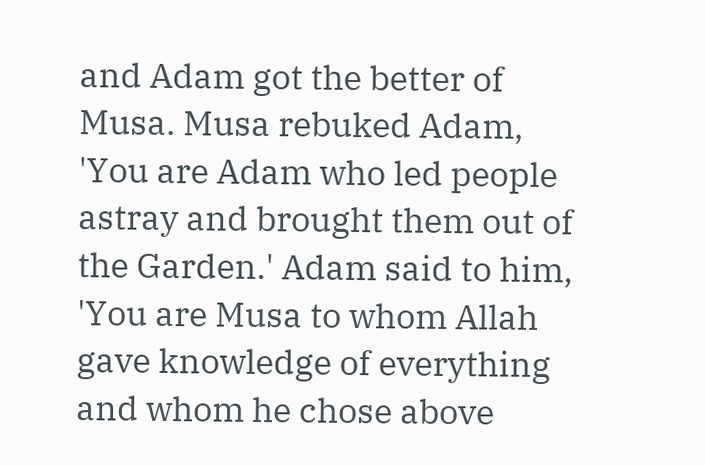and Adam got the better of Musa. Musa rebuked Adam, 'You are Adam who led people astray and brought them out of the Garden.' Adam said to him, 'You are Musa to whom Allah gave knowledge of everything and whom he chose above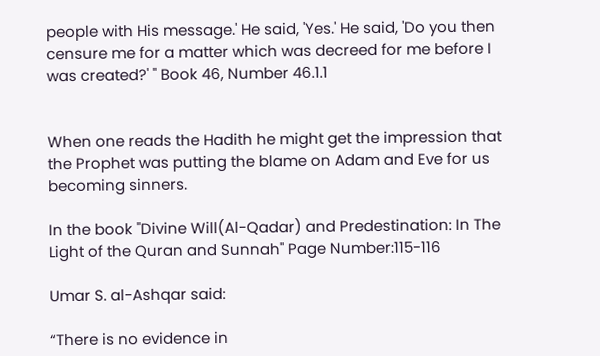people with His message.' He said, 'Yes.' He said, 'Do you then censure me for a matter which was decreed for me before I was created?' " Book 46, Number 46.1.1


When one reads the Hadith he might get the impression that the Prophet was putting the blame on Adam and Eve for us becoming sinners.

In the book "Divine Will(Al-Qadar) and Predestination: In The Light of the Quran and Sunnah" Page Number:115-116

Umar S. al-Ashqar said:

“There is no evidence in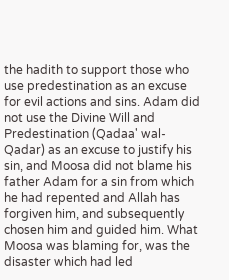the hadith to support those who use predestination as an excuse for evil actions and sins. Adam did not use the Divine Will and Predestination (Qadaa' wal-Qadar) as an excuse to justify his sin, and Moosa did not blame his father Adam for a sin from which he had repented and Allah has forgiven him, and subsequently chosen him and guided him. What Moosa was blaming for, was the disaster which had led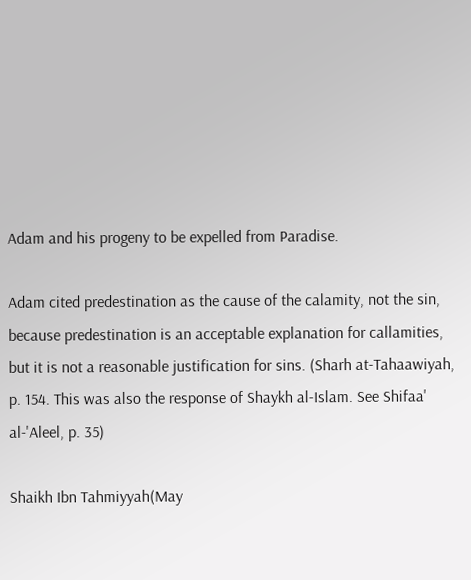Adam and his progeny to be expelled from Paradise.

Adam cited predestination as the cause of the calamity, not the sin, because predestination is an acceptable explanation for callamities, but it is not a reasonable justification for sins. (Sharh at-Tahaawiyah, p. 154. This was also the response of Shaykh al-Islam. See Shifaa' al-'Aleel, p. 35)

Shaikh Ibn Tahmiyyah(May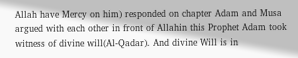Allah have Mercy on him) responded on chapter Adam and Musa argued with each other in front of Allahin this Prophet Adam took witness of divine will(Al-Qadar). And divine Will is in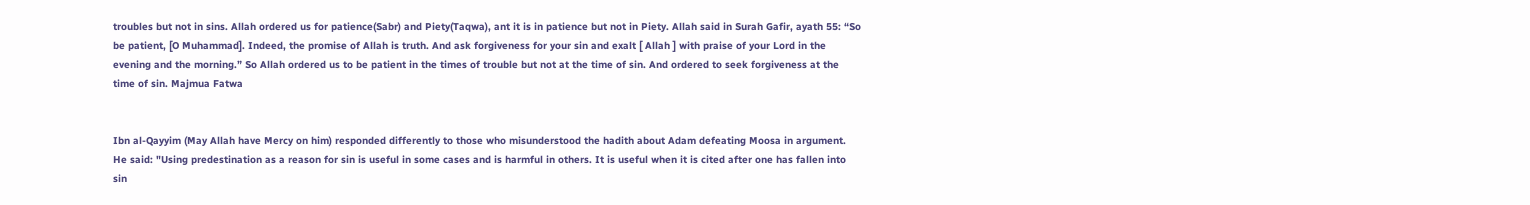troubles but not in sins. Allah ordered us for patience(Sabr) and Piety(Taqwa), ant it is in patience but not in Piety. Allah said in Surah Gafir, ayath 55: “So be patient, [O Muhammad]. Indeed, the promise of Allah is truth. And ask forgiveness for your sin and exalt [ Allah ] with praise of your Lord in the evening and the morning.” So Allah ordered us to be patient in the times of trouble but not at the time of sin. And ordered to seek forgiveness at the time of sin. Majmua Fatwa


Ibn al-Qayyim (May Allah have Mercy on him) responded differently to those who misunderstood the hadith about Adam defeating Moosa in argument. He said: "Using predestination as a reason for sin is useful in some cases and is harmful in others. It is useful when it is cited after one has fallen into sin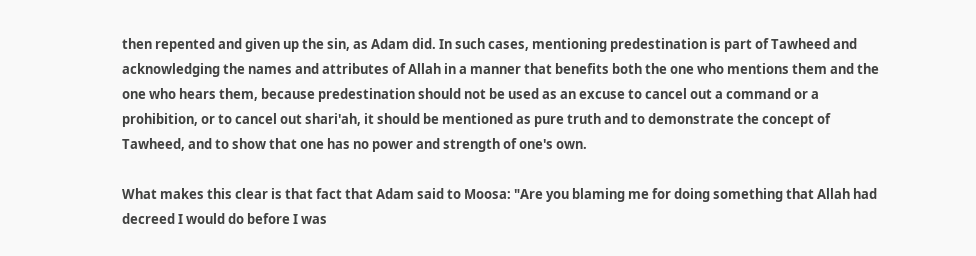then repented and given up the sin, as Adam did. In such cases, mentioning predestination is part of Tawheed and acknowledging the names and attributes of Allah in a manner that benefits both the one who mentions them and the one who hears them, because predestination should not be used as an excuse to cancel out a command or a prohibition, or to cancel out shari'ah, it should be mentioned as pure truth and to demonstrate the concept of Tawheed, and to show that one has no power and strength of one's own.

What makes this clear is that fact that Adam said to Moosa: "Are you blaming me for doing something that Allah had decreed I would do before I was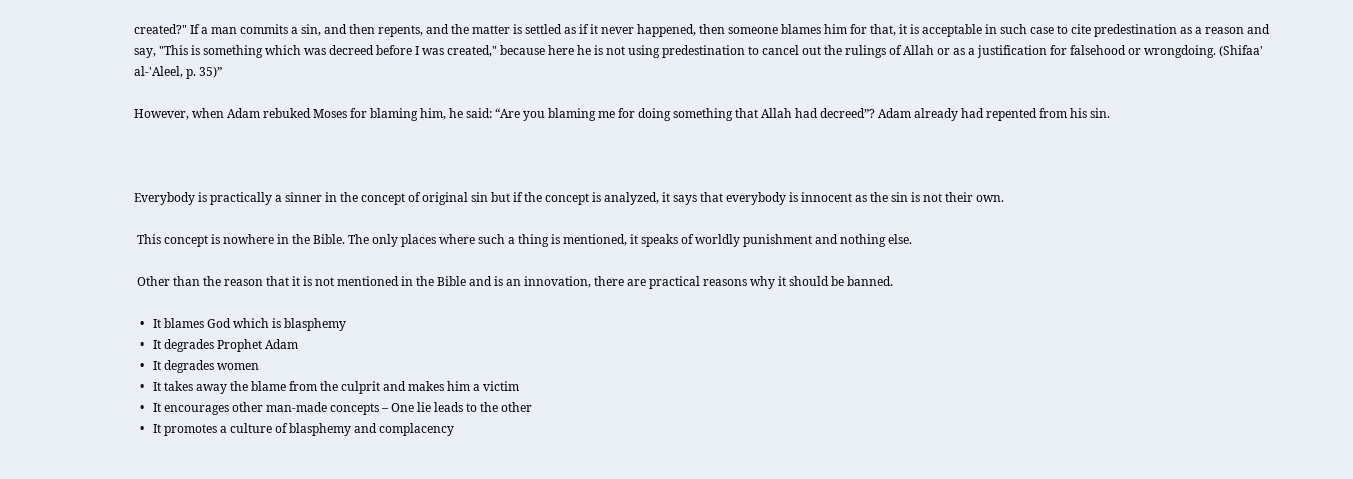created?" If a man commits a sin, and then repents, and the matter is settled as if it never happened, then someone blames him for that, it is acceptable in such case to cite predestination as a reason and say, "This is something which was decreed before I was created," because here he is not using predestination to cancel out the rulings of Allah or as a justification for falsehood or wrongdoing. (Shifaa' al-'Aleel, p. 35)”

However, when Adam rebuked Moses for blaming him, he said: “Are you blaming me for doing something that Allah had decreed”? Adam already had repented from his sin.



Everybody is practically a sinner in the concept of original sin but if the concept is analyzed, it says that everybody is innocent as the sin is not their own.

 This concept is nowhere in the Bible. The only places where such a thing is mentioned, it speaks of worldly punishment and nothing else.

 Other than the reason that it is not mentioned in the Bible and is an innovation, there are practical reasons why it should be banned.

  •   It blames God which is blasphemy
  •   It degrades Prophet Adam
  •   It degrades women
  •   It takes away the blame from the culprit and makes him a victim
  •   It encourages other man-made concepts – One lie leads to the other
  •   It promotes a culture of blasphemy and complacency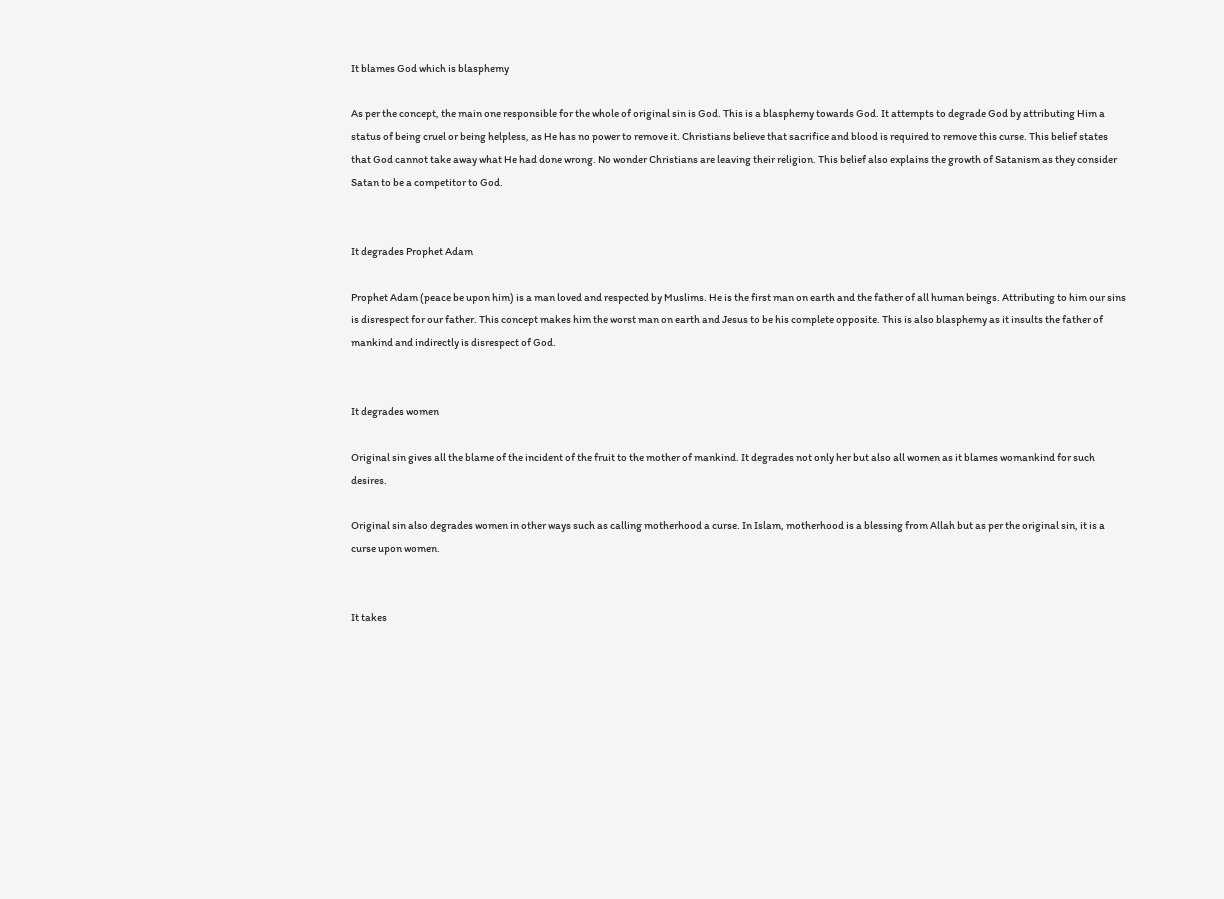It blames God which is blasphemy

As per the concept, the main one responsible for the whole of original sin is God. This is a blasphemy towards God. It attempts to degrade God by attributing Him a status of being cruel or being helpless, as He has no power to remove it. Christians believe that sacrifice and blood is required to remove this curse. This belief states that God cannot take away what He had done wrong. No wonder Christians are leaving their religion. This belief also explains the growth of Satanism as they consider Satan to be a competitor to God.


It degrades Prophet Adam

Prophet Adam (peace be upon him) is a man loved and respected by Muslims. He is the first man on earth and the father of all human beings. Attributing to him our sins is disrespect for our father. This concept makes him the worst man on earth and Jesus to be his complete opposite. This is also blasphemy as it insults the father of mankind and indirectly is disrespect of God.


It degrades women

Original sin gives all the blame of the incident of the fruit to the mother of mankind. It degrades not only her but also all women as it blames womankind for such desires.

Original sin also degrades women in other ways such as calling motherhood a curse. In Islam, motherhood is a blessing from Allah but as per the original sin, it is a curse upon women.


It takes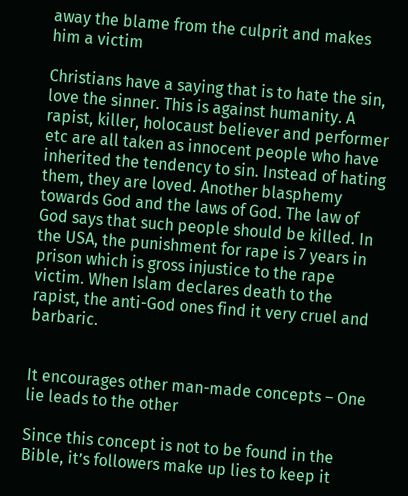away the blame from the culprit and makes him a victim

Christians have a saying that is to hate the sin, love the sinner. This is against humanity. A rapist, killer, holocaust believer and performer etc are all taken as innocent people who have inherited the tendency to sin. Instead of hating them, they are loved. Another blasphemy towards God and the laws of God. The law of God says that such people should be killed. In the USA, the punishment for rape is 7 years in prison which is gross injustice to the rape victim. When Islam declares death to the rapist, the anti-God ones find it very cruel and barbaric.


It encourages other man-made concepts – One lie leads to the other

Since this concept is not to be found in the Bible, it’s followers make up lies to keep it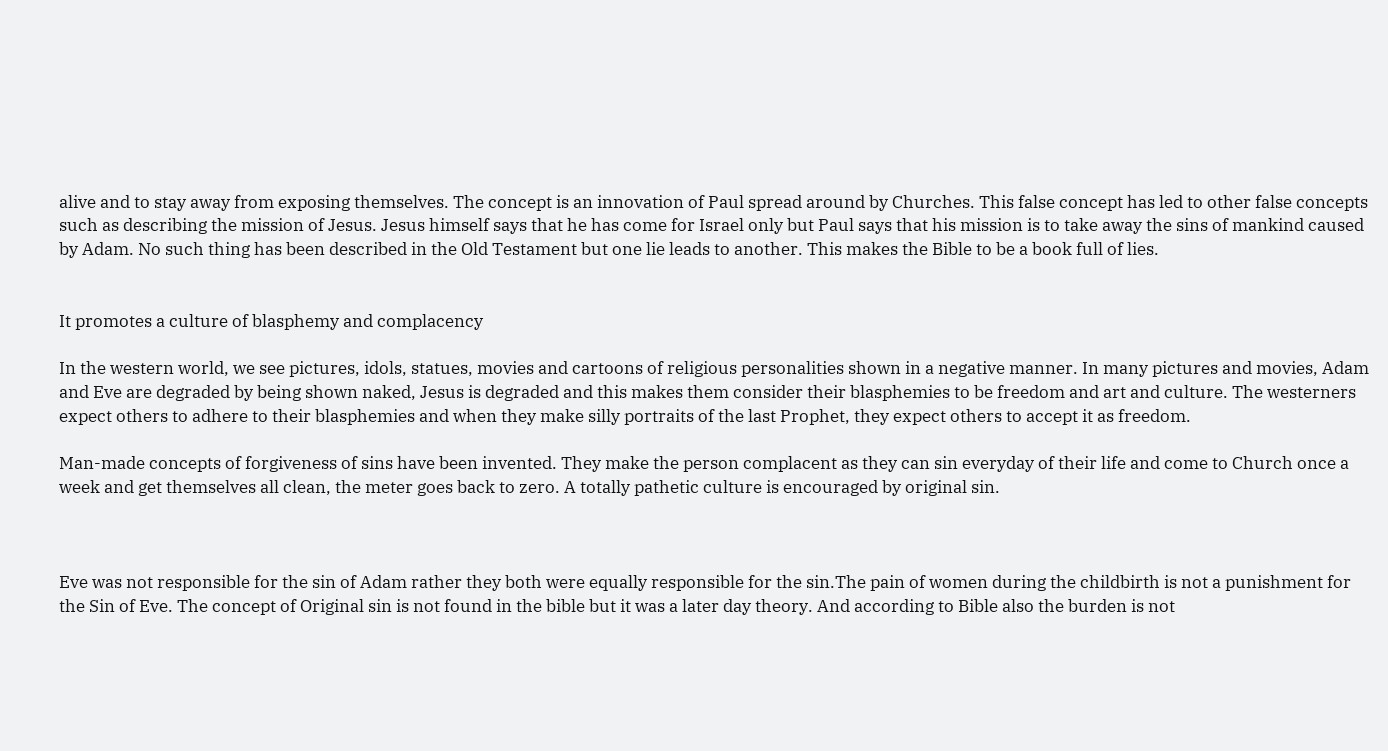alive and to stay away from exposing themselves. The concept is an innovation of Paul spread around by Churches. This false concept has led to other false concepts such as describing the mission of Jesus. Jesus himself says that he has come for Israel only but Paul says that his mission is to take away the sins of mankind caused by Adam. No such thing has been described in the Old Testament but one lie leads to another. This makes the Bible to be a book full of lies.


It promotes a culture of blasphemy and complacency

In the western world, we see pictures, idols, statues, movies and cartoons of religious personalities shown in a negative manner. In many pictures and movies, Adam and Eve are degraded by being shown naked, Jesus is degraded and this makes them consider their blasphemies to be freedom and art and culture. The westerners expect others to adhere to their blasphemies and when they make silly portraits of the last Prophet, they expect others to accept it as freedom.

Man-made concepts of forgiveness of sins have been invented. They make the person complacent as they can sin everyday of their life and come to Church once a week and get themselves all clean, the meter goes back to zero. A totally pathetic culture is encouraged by original sin.



Eve was not responsible for the sin of Adam rather they both were equally responsible for the sin.The pain of women during the childbirth is not a punishment for the Sin of Eve. The concept of Original sin is not found in the bible but it was a later day theory. And according to Bible also the burden is not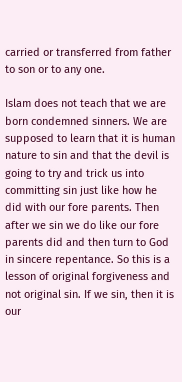carried or transferred from father to son or to any one.

Islam does not teach that we are born condemned sinners. We are supposed to learn that it is human nature to sin and that the devil is going to try and trick us into committing sin just like how he did with our fore parents. Then after we sin we do like our fore parents did and then turn to God in sincere repentance. So this is a lesson of original forgiveness and not original sin. If we sin, then it is our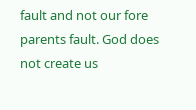fault and not our fore parents fault. God does not create us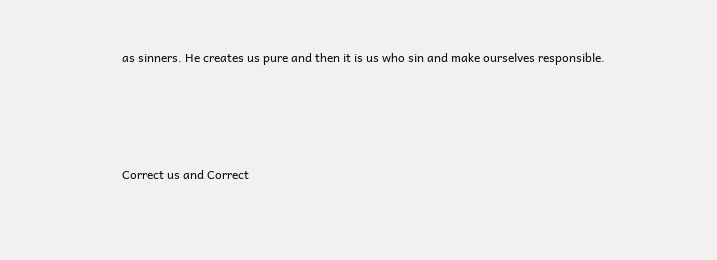as sinners. He creates us pure and then it is us who sin and make ourselves responsible.




Correct us and Correct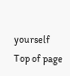yourself
Top of page